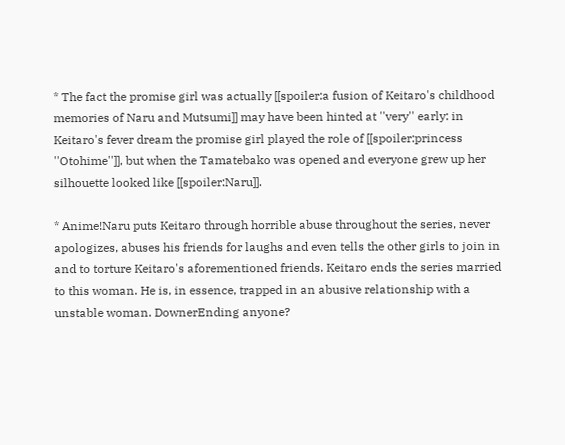* The fact the promise girl was actually [[spoiler:a fusion of Keitaro's childhood memories of Naru and Mutsumi]] may have been hinted at ''very'' early: in Keitaro's fever dream the promise girl played the role of [[spoiler:princess ''Otohime'']], but when the Tamatebako was opened and everyone grew up her silhouette looked like [[spoiler:Naru]].

* Anime!Naru puts Keitaro through horrible abuse throughout the series, never apologizes, abuses his friends for laughs and even tells the other girls to join in and to torture Keitaro's aforementioned friends. Keitaro ends the series married to this woman. He is, in essence, trapped in an abusive relationship with a unstable woman. DownerEnding anyone?